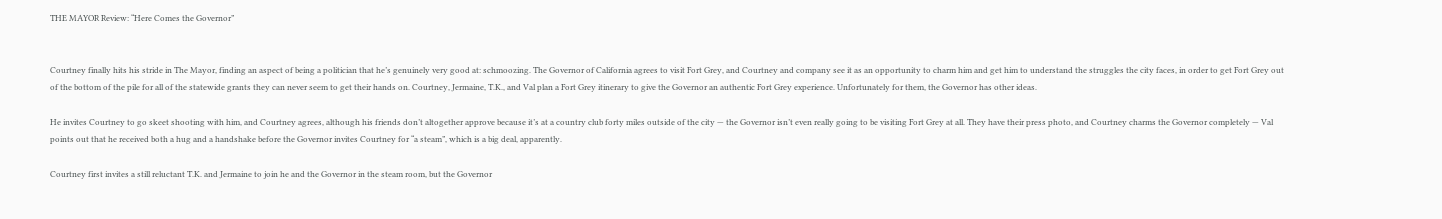THE MAYOR Review: “Here Comes the Governor”


Courtney finally hits his stride in The Mayor, finding an aspect of being a politician that he’s genuinely very good at: schmoozing. The Governor of California agrees to visit Fort Grey, and Courtney and company see it as an opportunity to charm him and get him to understand the struggles the city faces, in order to get Fort Grey out of the bottom of the pile for all of the statewide grants they can never seem to get their hands on. Courtney, Jermaine, T.K., and Val plan a Fort Grey itinerary to give the Governor an authentic Fort Grey experience. Unfortunately for them, the Governor has other ideas.

He invites Courtney to go skeet shooting with him, and Courtney agrees, although his friends don’t altogether approve because it’s at a country club forty miles outside of the city — the Governor isn’t even really going to be visiting Fort Grey at all. They have their press photo, and Courtney charms the Governor completely — Val points out that he received both a hug and a handshake before the Governor invites Courtney for “a steam”, which is a big deal, apparently.

Courtney first invites a still reluctant T.K. and Jermaine to join he and the Governor in the steam room, but the Governor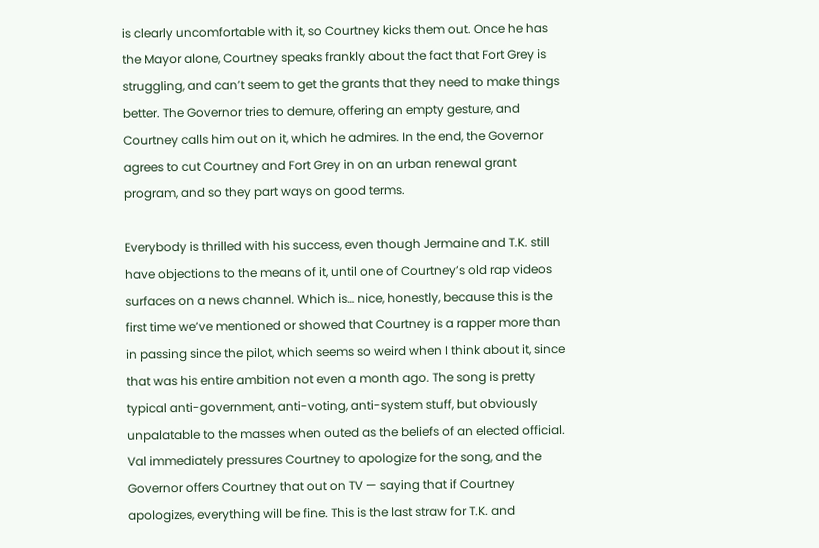is clearly uncomfortable with it, so Courtney kicks them out. Once he has the Mayor alone, Courtney speaks frankly about the fact that Fort Grey is struggling, and can’t seem to get the grants that they need to make things better. The Governor tries to demure, offering an empty gesture, and Courtney calls him out on it, which he admires. In the end, the Governor agrees to cut Courtney and Fort Grey in on an urban renewal grant program, and so they part ways on good terms.

Everybody is thrilled with his success, even though Jermaine and T.K. still have objections to the means of it, until one of Courtney’s old rap videos surfaces on a news channel. Which is… nice, honestly, because this is the first time we’ve mentioned or showed that Courtney is a rapper more than in passing since the pilot, which seems so weird when I think about it, since that was his entire ambition not even a month ago. The song is pretty typical anti-government, anti-voting, anti-system stuff, but obviously unpalatable to the masses when outed as the beliefs of an elected official. Val immediately pressures Courtney to apologize for the song, and the Governor offers Courtney that out on TV — saying that if Courtney apologizes, everything will be fine. This is the last straw for T.K. and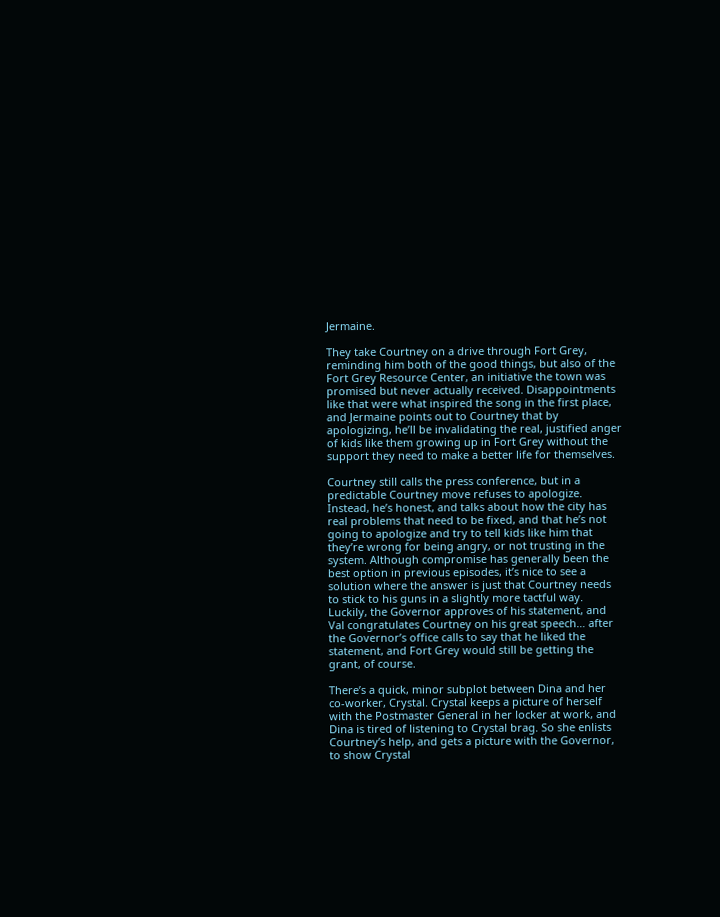Jermaine.

They take Courtney on a drive through Fort Grey, reminding him both of the good things, but also of the Fort Grey Resource Center, an initiative the town was promised but never actually received. Disappointments like that were what inspired the song in the first place, and Jermaine points out to Courtney that by apologizing, he’ll be invalidating the real, justified anger of kids like them growing up in Fort Grey without the support they need to make a better life for themselves.

Courtney still calls the press conference, but in a predictable Courtney move refuses to apologize. Instead, he’s honest, and talks about how the city has real problems that need to be fixed, and that he’s not going to apologize and try to tell kids like him that they’re wrong for being angry, or not trusting in the system. Although compromise has generally been the best option in previous episodes, it’s nice to see a solution where the answer is just that Courtney needs to stick to his guns in a slightly more tactful way. Luckily, the Governor approves of his statement, and Val congratulates Courtney on his great speech… after the Governor’s office calls to say that he liked the statement, and Fort Grey would still be getting the grant, of course.

There’s a quick, minor subplot between Dina and her co-worker, Crystal. Crystal keeps a picture of herself with the Postmaster General in her locker at work, and Dina is tired of listening to Crystal brag. So she enlists Courtney’s help, and gets a picture with the Governor, to show Crystal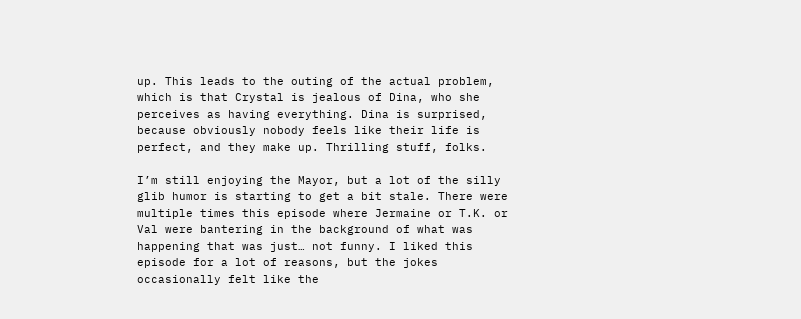up. This leads to the outing of the actual problem, which is that Crystal is jealous of Dina, who she perceives as having everything. Dina is surprised, because obviously nobody feels like their life is perfect, and they make up. Thrilling stuff, folks.

I’m still enjoying the Mayor, but a lot of the silly glib humor is starting to get a bit stale. There were multiple times this episode where Jermaine or T.K. or Val were bantering in the background of what was happening that was just… not funny. I liked this episode for a lot of reasons, but the jokes occasionally felt like the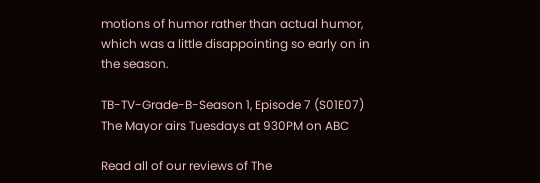motions of humor rather than actual humor, which was a little disappointing so early on in the season.

TB-TV-Grade-B-Season 1, Episode 7 (S01E07)
The Mayor airs Tuesdays at 930PM on ABC

Read all of our reviews of The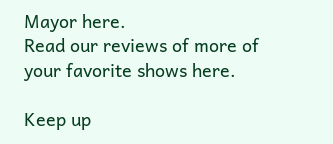Mayor here.
Read our reviews of more of your favorite shows here.

Keep up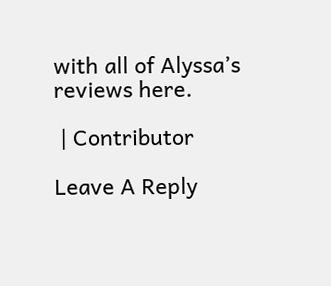with all of Alyssa’s reviews here.

 | Contributor

Leave A Reply